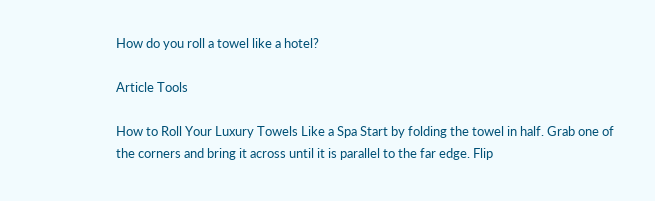How do you roll a towel like a hotel?

Article Tools

How to Roll Your Luxury Towels Like a Spa Start by folding the towel in half. Grab one of the corners and bring it across until it is parallel to the far edge. Flip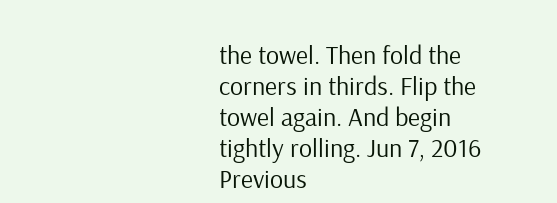the towel. Then fold the corners in thirds. Flip the towel again. And begin tightly rolling. Jun 7, 2016
Previous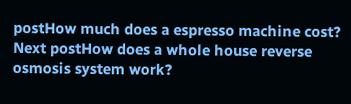postHow much does a espresso machine cost? Next postHow does a whole house reverse osmosis system work?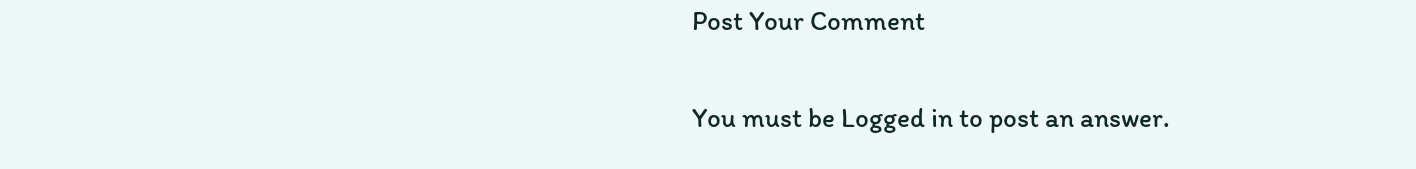Post Your Comment

You must be Logged in to post an answer.